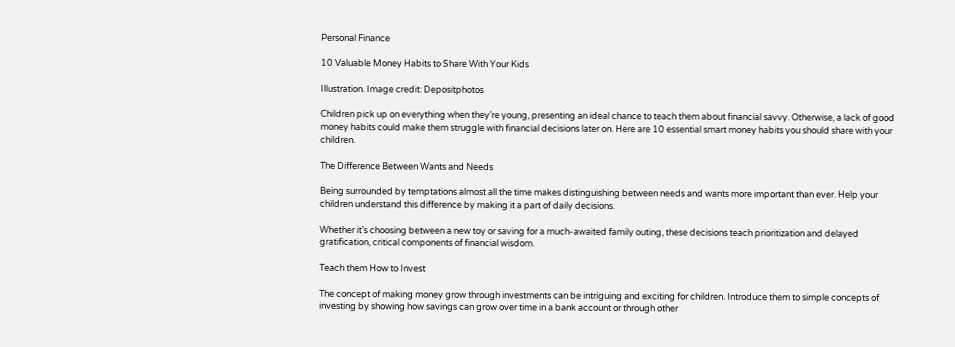Personal Finance

10 Valuable Money Habits to Share With Your Kids

Illustration. Image credit: Depositphotos

Children pick up on everything when they’re young, presenting an ideal chance to teach them about financial savvy. Otherwise, a lack of good money habits could make them struggle with financial decisions later on. Here are 10 essential smart money habits you should share with your children.

The Difference Between Wants and Needs

Being surrounded by temptations almost all the time makes distinguishing between needs and wants more important than ever. Help your children understand this difference by making it a part of daily decisions.

Whether it’s choosing between a new toy or saving for a much-awaited family outing, these decisions teach prioritization and delayed gratification, critical components of financial wisdom.

Teach them How to Invest

The concept of making money grow through investments can be intriguing and exciting for children. Introduce them to simple concepts of investing by showing how savings can grow over time in a bank account or through other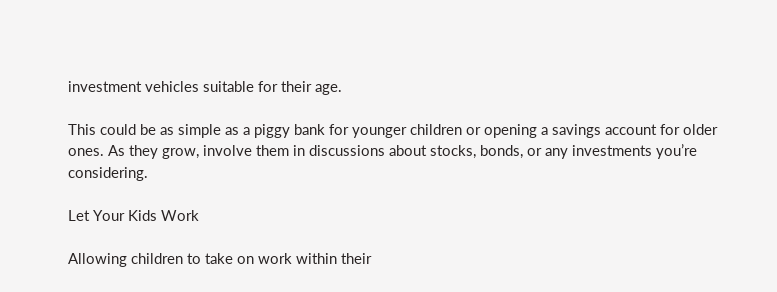investment vehicles suitable for their age.

This could be as simple as a piggy bank for younger children or opening a savings account for older ones. As they grow, involve them in discussions about stocks, bonds, or any investments you’re considering.

Let Your Kids Work

Allowing children to take on work within their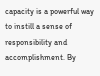capacity is a powerful way to instill a sense of responsibility and accomplishment. By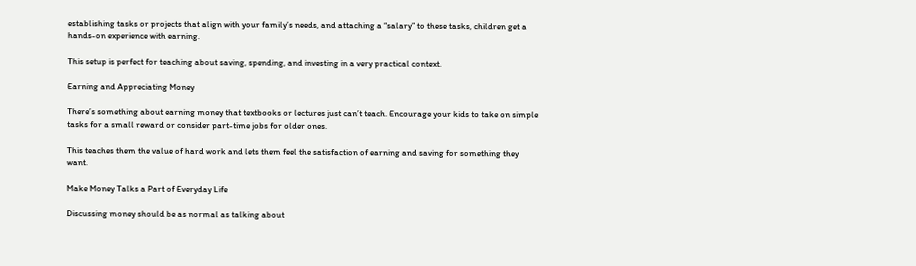establishing tasks or projects that align with your family’s needs, and attaching a “salary” to these tasks, children get a hands-on experience with earning.

This setup is perfect for teaching about saving, spending, and investing in a very practical context.

Earning and Appreciating Money

There’s something about earning money that textbooks or lectures just can’t teach. Encourage your kids to take on simple tasks for a small reward or consider part-time jobs for older ones.

This teaches them the value of hard work and lets them feel the satisfaction of earning and saving for something they want.

Make Money Talks a Part of Everyday Life

Discussing money should be as normal as talking about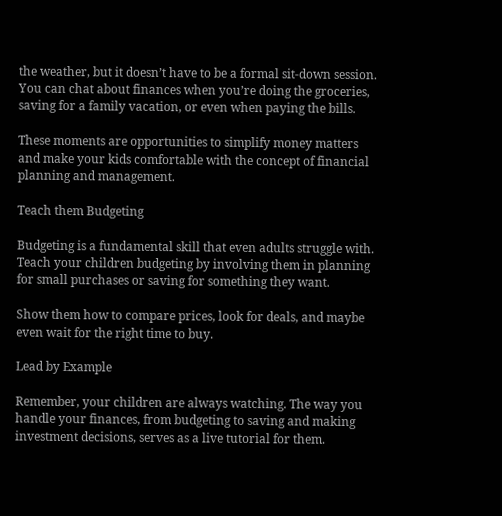the weather, but it doesn’t have to be a formal sit-down session. You can chat about finances when you’re doing the groceries, saving for a family vacation, or even when paying the bills.

These moments are opportunities to simplify money matters and make your kids comfortable with the concept of financial planning and management.

Teach them Budgeting

Budgeting is a fundamental skill that even adults struggle with. Teach your children budgeting by involving them in planning for small purchases or saving for something they want.

Show them how to compare prices, look for deals, and maybe even wait for the right time to buy.

Lead by Example

Remember, your children are always watching. The way you handle your finances, from budgeting to saving and making investment decisions, serves as a live tutorial for them.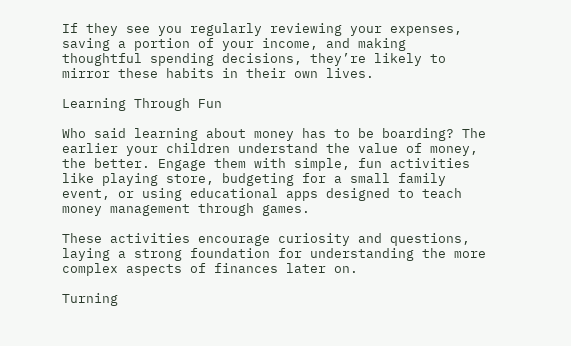If they see you regularly reviewing your expenses, saving a portion of your income, and making thoughtful spending decisions, they’re likely to mirror these habits in their own lives.

Learning Through Fun

Who said learning about money has to be boarding? The earlier your children understand the value of money, the better. Engage them with simple, fun activities like playing store, budgeting for a small family event, or using educational apps designed to teach money management through games.

These activities encourage curiosity and questions, laying a strong foundation for understanding the more complex aspects of finances later on.

Turning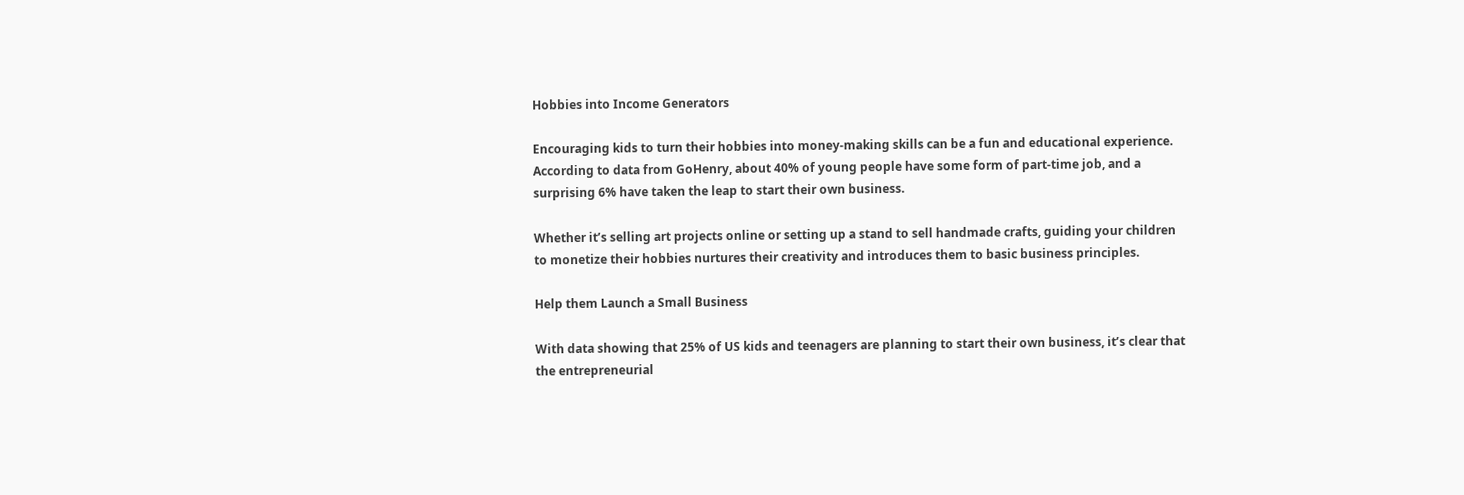Hobbies into Income Generators

Encouraging kids to turn their hobbies into money-making skills can be a fun and educational experience. According to data from GoHenry, about 40% of young people have some form of part-time job, and a surprising 6% have taken the leap to start their own business.

Whether it’s selling art projects online or setting up a stand to sell handmade crafts, guiding your children to monetize their hobbies nurtures their creativity and introduces them to basic business principles.

Help them Launch a Small Business

With data showing that 25% of US kids and teenagers are planning to start their own business, it’s clear that the entrepreneurial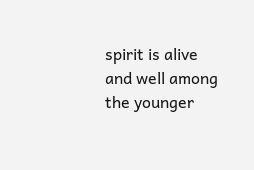spirit is alive and well among the younger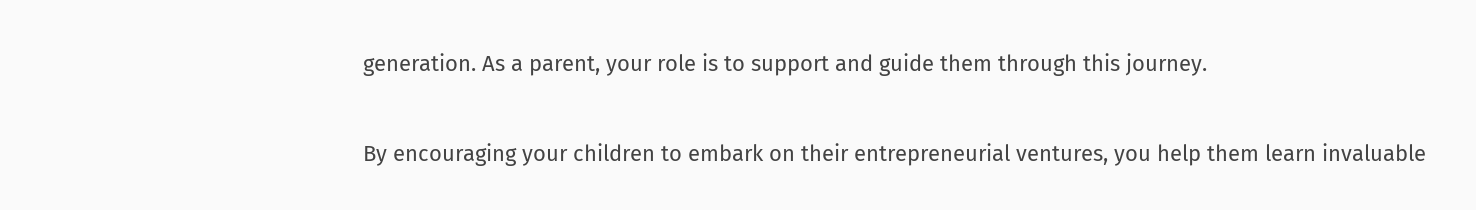generation. As a parent, your role is to support and guide them through this journey.

By encouraging your children to embark on their entrepreneurial ventures, you help them learn invaluable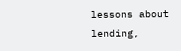lessons about lending,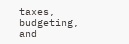taxes, budgeting, and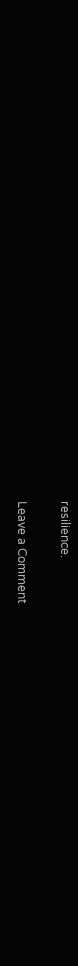resilience.

Leave a Comment